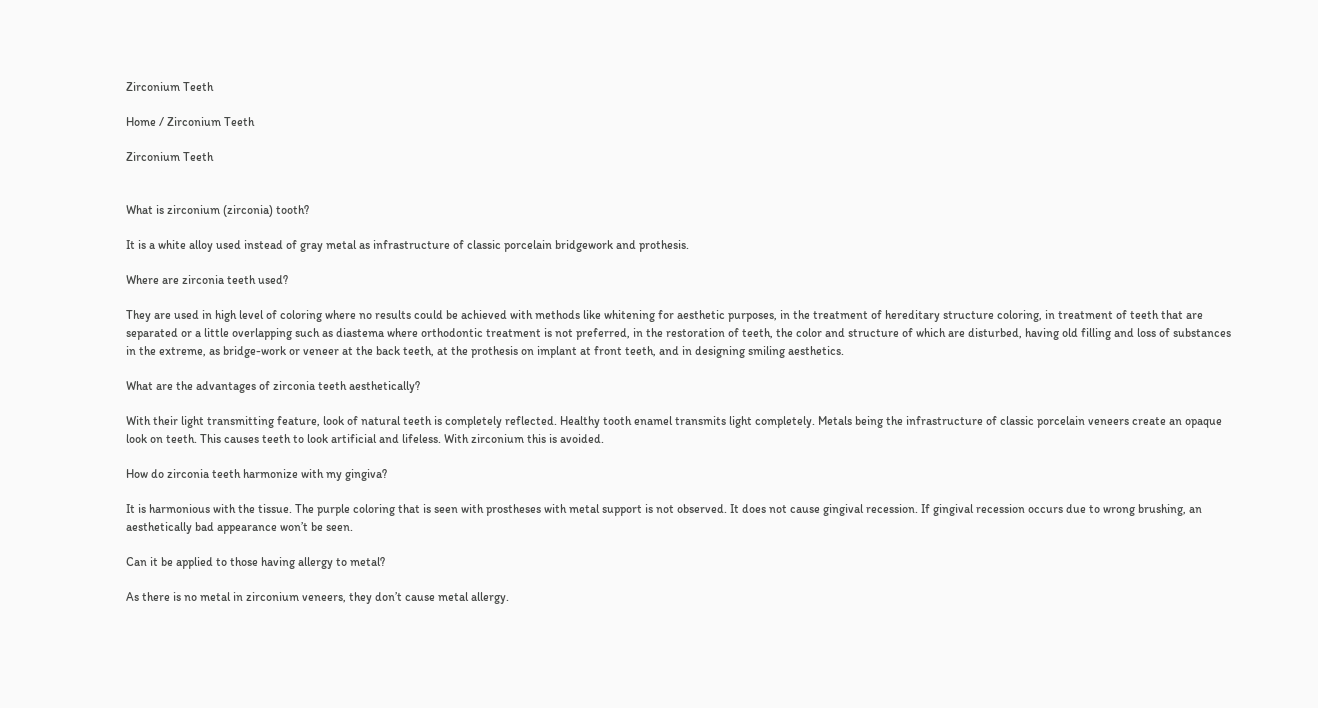Zirconium Teeth

Home / Zirconium Teeth

Zirconium Teeth


What is zirconium (zirconia) tooth?

It is a white alloy used instead of gray metal as infrastructure of classic porcelain bridgework and prothesis.

Where are zirconia teeth used?

They are used in high level of coloring where no results could be achieved with methods like whitening for aesthetic purposes, in the treatment of hereditary structure coloring, in treatment of teeth that are separated or a little overlapping such as diastema where orthodontic treatment is not preferred, in the restoration of teeth, the color and structure of which are disturbed, having old filling and loss of substances in the extreme, as bridge-work or veneer at the back teeth, at the prothesis on implant at front teeth, and in designing smiling aesthetics.

What are the advantages of zirconia teeth aesthetically?

With their light transmitting feature, look of natural teeth is completely reflected. Healthy tooth enamel transmits light completely. Metals being the infrastructure of classic porcelain veneers create an opaque look on teeth. This causes teeth to look artificial and lifeless. With zirconium this is avoided.

How do zirconia teeth harmonize with my gingiva?

It is harmonious with the tissue. The purple coloring that is seen with prostheses with metal support is not observed. It does not cause gingival recession. If gingival recession occurs due to wrong brushing, an aesthetically bad appearance won’t be seen.

Can it be applied to those having allergy to metal?

As there is no metal in zirconium veneers, they don’t cause metal allergy.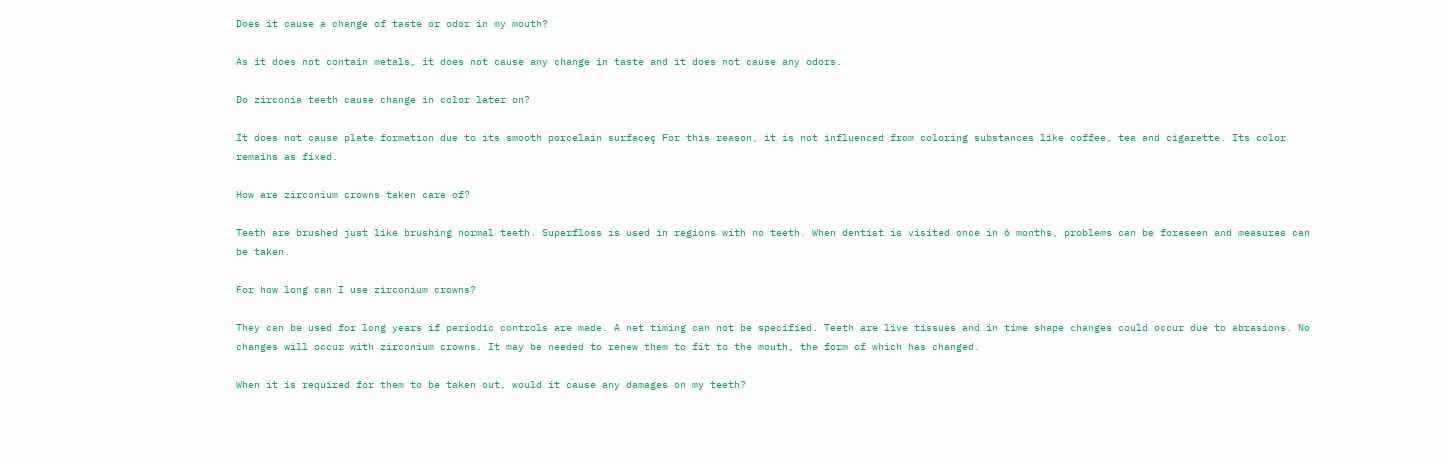Does it cause a change of taste or odor in my mouth?

As it does not contain metals, it does not cause any change in taste and it does not cause any odors.

Do zirconia teeth cause change in color later on?

It does not cause plate formation due to its smooth porcelain surfaceç For this reason, it is not influenced from coloring substances like coffee, tea and cigarette. Its color remains as fixed.

How are zirconium crowns taken care of?

Teeth are brushed just like brushing normal teeth. Superfloss is used in regions with no teeth. When dentist is visited once in 6 months, problems can be foreseen and measures can be taken.

For how long can I use zirconium crowns?

They can be used for long years if periodic controls are made. A net timing can not be specified. Teeth are live tissues and in time shape changes could occur due to abrasions. No changes will occur with zirconium crowns. It may be needed to renew them to fit to the mouth, the form of which has changed.

When it is required for them to be taken out, would it cause any damages on my teeth?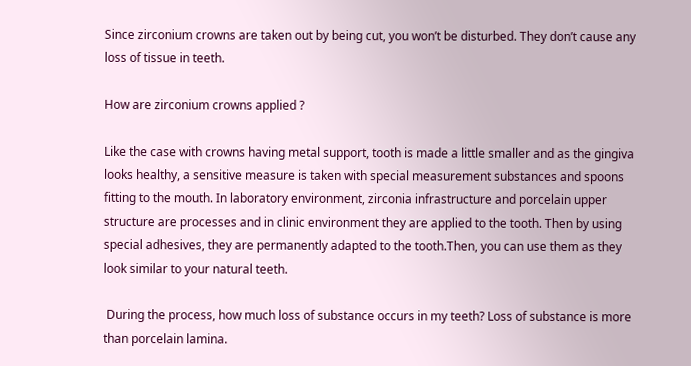Since zirconium crowns are taken out by being cut, you won’t be disturbed. They don’t cause any loss of tissue in teeth.

How are zirconium crowns applied ?

Like the case with crowns having metal support, tooth is made a little smaller and as the gingiva looks healthy, a sensitive measure is taken with special measurement substances and spoons fitting to the mouth. In laboratory environment, zirconia infrastructure and porcelain upper structure are processes and in clinic environment they are applied to the tooth. Then by using special adhesives, they are permanently adapted to the tooth.Then, you can use them as they look similar to your natural teeth.

 During the process, how much loss of substance occurs in my teeth? Loss of substance is more than porcelain lamina.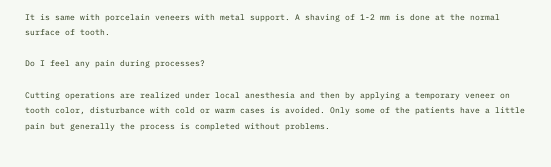It is same with porcelain veneers with metal support. A shaving of 1-2 mm is done at the normal surface of tooth.

Do I feel any pain during processes?

Cutting operations are realized under local anesthesia and then by applying a temporary veneer on tooth color, disturbance with cold or warm cases is avoided. Only some of the patients have a little pain but generally the process is completed without problems.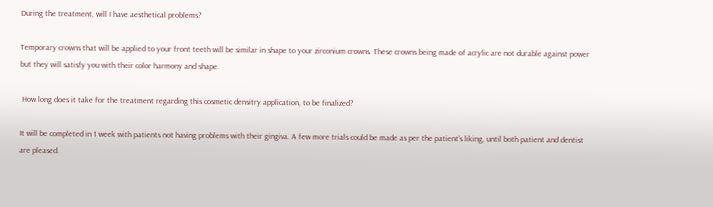During the treatment, will I have aesthetical problems?

Temporary crowns that will be applied to your front teeth will be similar in shape to your zirconium crowns. These crowns being made of acrylic are not durable against power but they will satisfy you with their color harmony and shape.

 How long does it take for the treatment regarding this cosmetic densitry application, to be finalized?

It will be completed in 1 week with patients not having problems with their gingiva. A few more trials could be made as per the patient’s liking, until both patient and dentist are pleased.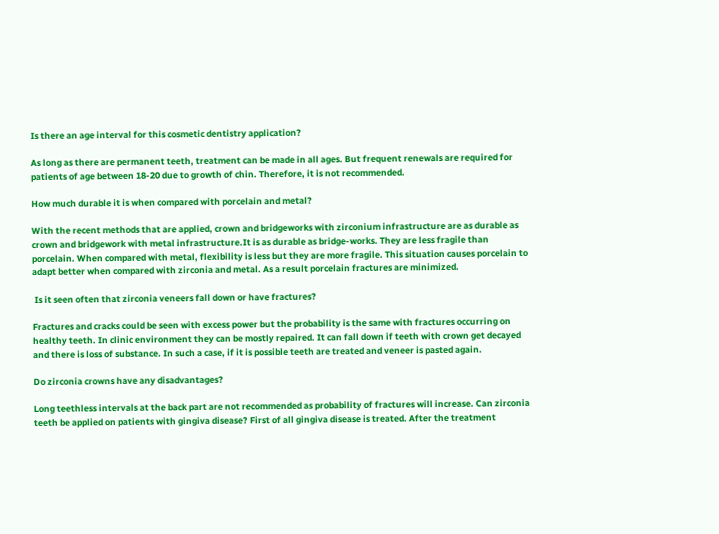Is there an age interval for this cosmetic dentistry application?

As long as there are permanent teeth, treatment can be made in all ages. But frequent renewals are required for patients of age between 18-20 due to growth of chin. Therefore, it is not recommended.

How much durable it is when compared with porcelain and metal?

With the recent methods that are applied, crown and bridgeworks with zirconium infrastructure are as durable as crown and bridgework with metal infrastructure.It is as durable as bridge-works. They are less fragile than porcelain. When compared with metal, flexibility is less but they are more fragile. This situation causes porcelain to adapt better when compared with zirconia and metal. As a result porcelain fractures are minimized.

 Is it seen often that zirconia veneers fall down or have fractures?

Fractures and cracks could be seen with excess power but the probability is the same with fractures occurring on healthy teeth. In clinic environment they can be mostly repaired. It can fall down if teeth with crown get decayed and there is loss of substance. In such a case, if it is possible teeth are treated and veneer is pasted again.

Do zirconia crowns have any disadvantages?

Long teethless intervals at the back part are not recommended as probability of fractures will increase. Can zirconia teeth be applied on patients with gingiva disease? First of all gingiva disease is treated. After the treatment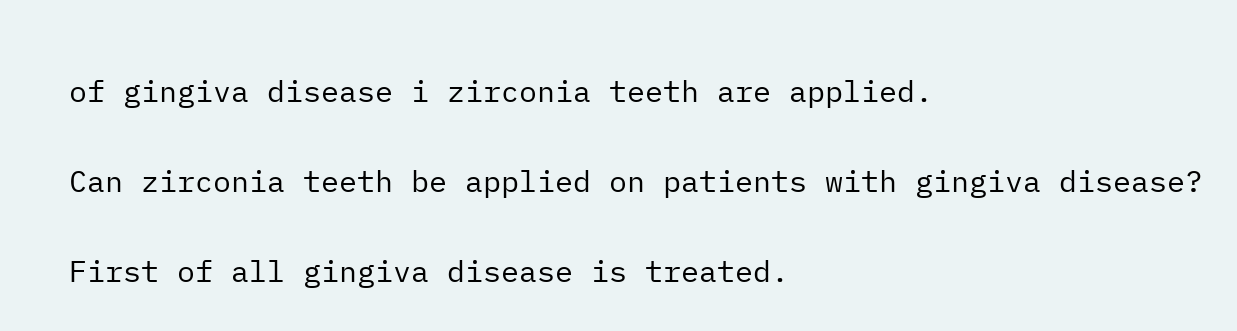of gingiva disease i zirconia teeth are applied.

Can zirconia teeth be applied on patients with gingiva disease?

First of all gingiva disease is treated.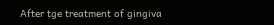After tge treatment of gingiva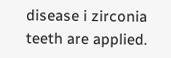disease i zirconia teeth are applied.